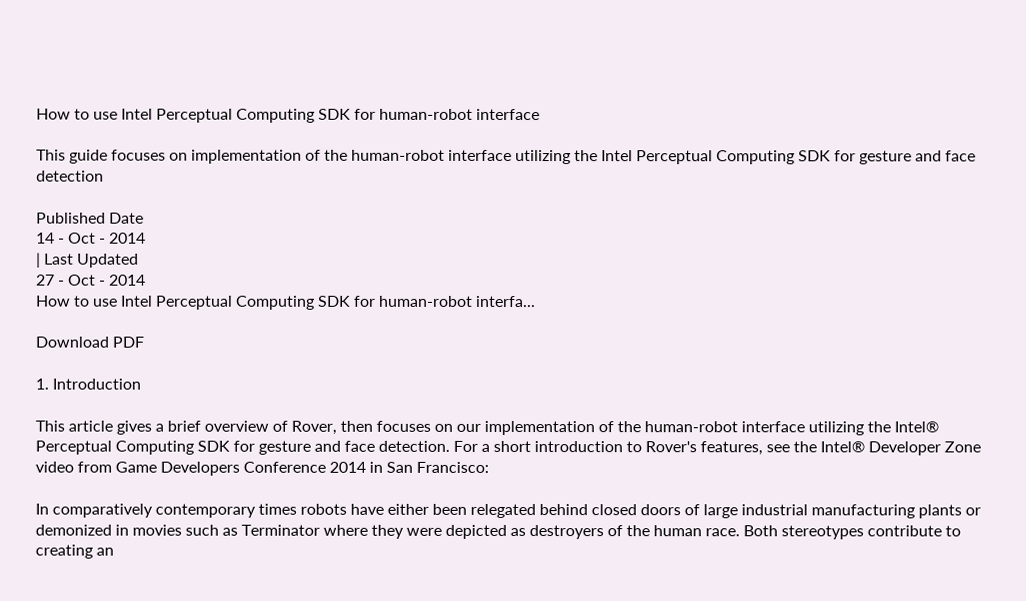How to use Intel Perceptual Computing SDK for human-robot interface

This guide focuses on implementation of the human-robot interface utilizing the Intel Perceptual Computing SDK for gesture and face detection

Published Date
14 - Oct - 2014
| Last Updated
27 - Oct - 2014
How to use Intel Perceptual Computing SDK for human-robot interfa...

Download PDF

1. Introduction

This article gives a brief overview of Rover, then focuses on our implementation of the human-robot interface utilizing the Intel® Perceptual Computing SDK for gesture and face detection. For a short introduction to Rover's features, see the Intel® Developer Zone video from Game Developers Conference 2014 in San Francisco:

In comparatively contemporary times robots have either been relegated behind closed doors of large industrial manufacturing plants or demonized in movies such as Terminator where they were depicted as destroyers of the human race. Both stereotypes contribute to creating an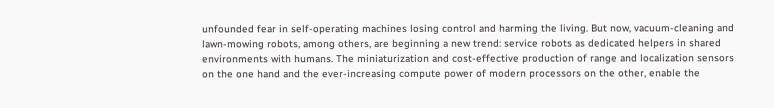unfounded fear in self-operating machines losing control and harming the living. But now, vacuum-cleaning and lawn-mowing robots, among others, are beginning a new trend: service robots as dedicated helpers in shared environments with humans. The miniaturization and cost-effective production of range and localization sensors on the one hand and the ever-increasing compute power of modern processors on the other, enable the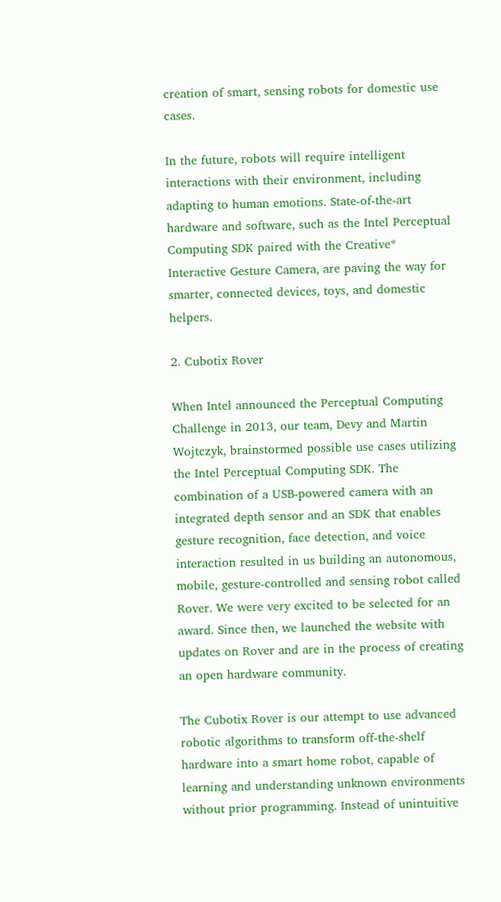creation of smart, sensing robots for domestic use cases.

In the future, robots will require intelligent interactions with their environment, including adapting to human emotions. State-of-the-art hardware and software, such as the Intel Perceptual Computing SDK paired with the Creative* Interactive Gesture Camera, are paving the way for smarter, connected devices, toys, and domestic helpers.

2. Cubotix Rover

When Intel announced the Perceptual Computing Challenge in 2013, our team, Devy and Martin Wojtczyk, brainstormed possible use cases utilizing the Intel Perceptual Computing SDK. The combination of a USB-powered camera with an integrated depth sensor and an SDK that enables gesture recognition, face detection, and voice interaction resulted in us building an autonomous, mobile, gesture-controlled and sensing robot called Rover. We were very excited to be selected for an award. Since then, we launched the website with updates on Rover and are in the process of creating an open hardware community.

The Cubotix Rover is our attempt to use advanced robotic algorithms to transform off-the-shelf hardware into a smart home robot, capable of learning and understanding unknown environments without prior programming. Instead of unintuitive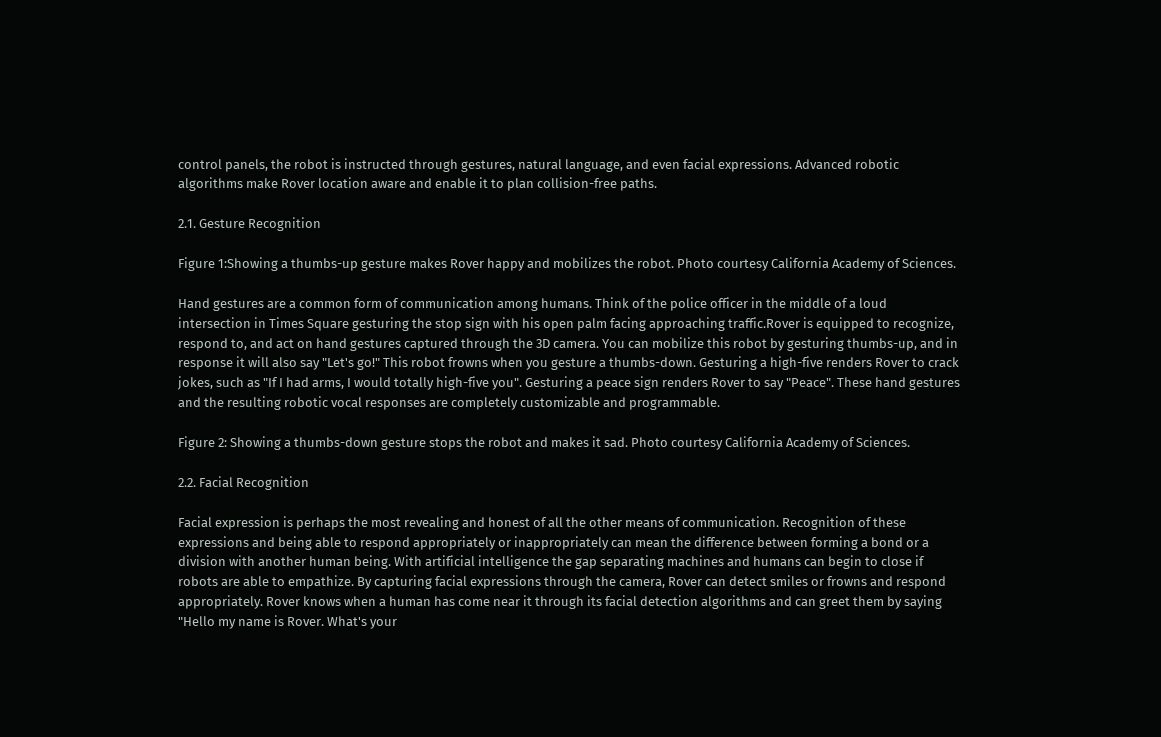control panels, the robot is instructed through gestures, natural language, and even facial expressions. Advanced robotic algorithms make Rover location aware and enable it to plan collision-free paths.

2.1. Gesture Recognition

Figure 1:Showing a thumbs-up gesture makes Rover happy and mobilizes the robot. Photo courtesy California Academy of Sciences.

Hand gestures are a common form of communication among humans. Think of the police officer in the middle of a loud intersection in Times Square gesturing the stop sign with his open palm facing approaching traffic.Rover is equipped to recognize, respond to, and act on hand gestures captured through the 3D camera. You can mobilize this robot by gesturing thumbs-up, and in response it will also say "Let's go!" This robot frowns when you gesture a thumbs-down. Gesturing a high-five renders Rover to crack jokes, such as "If I had arms, I would totally high-five you". Gesturing a peace sign renders Rover to say "Peace". These hand gestures and the resulting robotic vocal responses are completely customizable and programmable.

Figure 2: Showing a thumbs-down gesture stops the robot and makes it sad. Photo courtesy California Academy of Sciences.

2.2. Facial Recognition

Facial expression is perhaps the most revealing and honest of all the other means of communication. Recognition of these expressions and being able to respond appropriately or inappropriately can mean the difference between forming a bond or a division with another human being. With artificial intelligence the gap separating machines and humans can begin to close if robots are able to empathize. By capturing facial expressions through the camera, Rover can detect smiles or frowns and respond appropriately. Rover knows when a human has come near it through its facial detection algorithms and can greet them by saying "Hello my name is Rover. What's your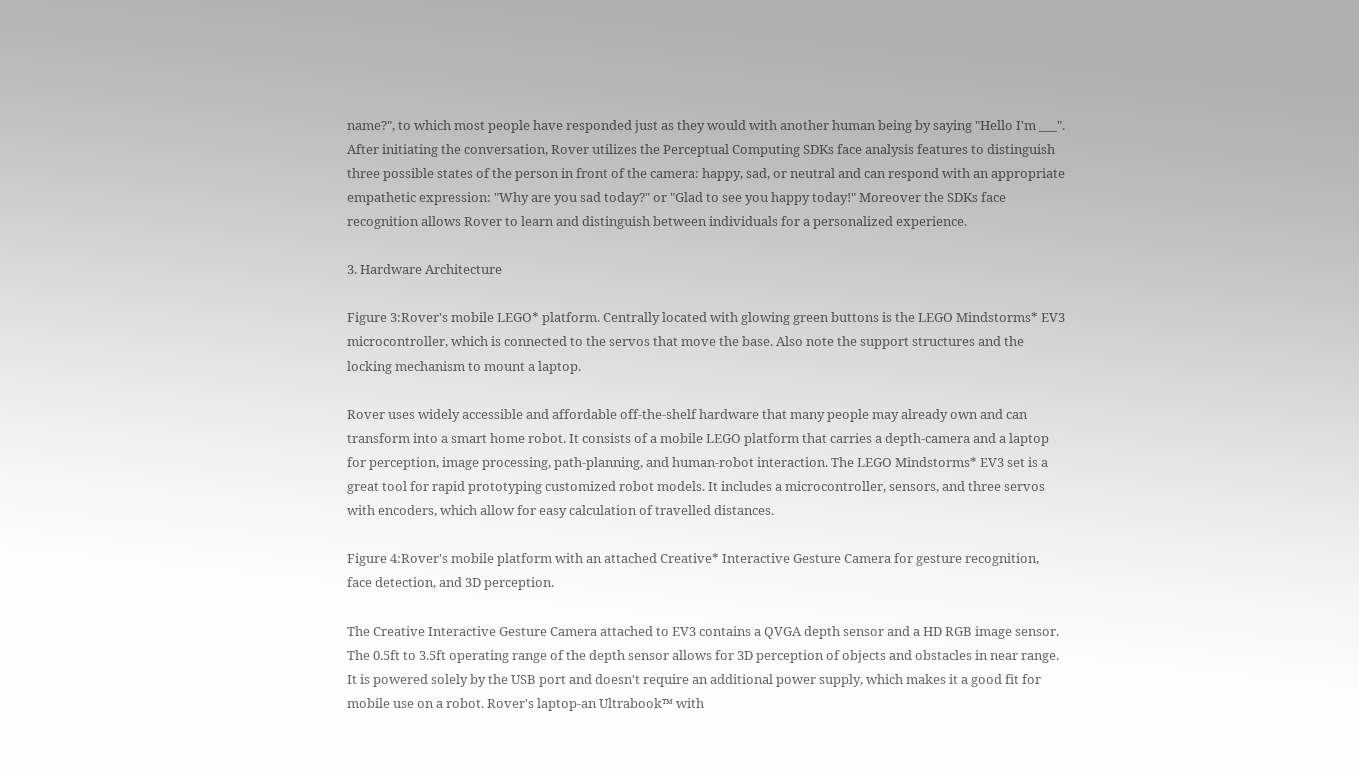name?", to which most people have responded just as they would with another human being by saying "Hello I'm ___". After initiating the conversation, Rover utilizes the Perceptual Computing SDKs face analysis features to distinguish three possible states of the person in front of the camera: happy, sad, or neutral and can respond with an appropriate empathetic expression: "Why are you sad today?" or "Glad to see you happy today!" Moreover the SDKs face recognition allows Rover to learn and distinguish between individuals for a personalized experience.

3. Hardware Architecture

Figure 3:Rover's mobile LEGO* platform. Centrally located with glowing green buttons is the LEGO Mindstorms* EV3 microcontroller, which is connected to the servos that move the base. Also note the support structures and the locking mechanism to mount a laptop.

Rover uses widely accessible and affordable off-the-shelf hardware that many people may already own and can transform into a smart home robot. It consists of a mobile LEGO platform that carries a depth-camera and a laptop for perception, image processing, path-planning, and human-robot interaction. The LEGO Mindstorms* EV3 set is a great tool for rapid prototyping customized robot models. It includes a microcontroller, sensors, and three servos with encoders, which allow for easy calculation of travelled distances.

Figure 4:Rover's mobile platform with an attached Creative* Interactive Gesture Camera for gesture recognition, face detection, and 3D perception.

The Creative Interactive Gesture Camera attached to EV3 contains a QVGA depth sensor and a HD RGB image sensor. The 0.5ft to 3.5ft operating range of the depth sensor allows for 3D perception of objects and obstacles in near range. It is powered solely by the USB port and doesn't require an additional power supply, which makes it a good fit for mobile use on a robot. Rover's laptop-an Ultrabook™ with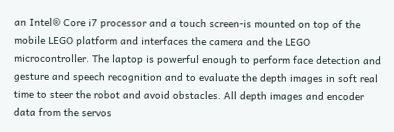an Intel® Core i7 processor and a touch screen-is mounted on top of the mobile LEGO platform and interfaces the camera and the LEGO microcontroller. The laptop is powerful enough to perform face detection and gesture and speech recognition and to evaluate the depth images in soft real time to steer the robot and avoid obstacles. All depth images and encoder data from the servos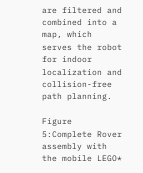are filtered and combined into a map, which serves the robot for indoor localization and collision-free path planning.

Figure 5:Complete Rover assembly with the mobile LEGO*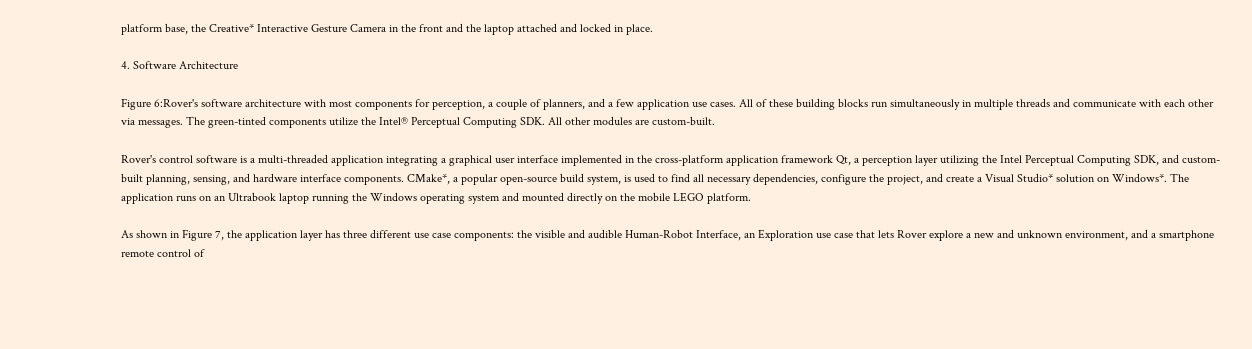platform base, the Creative* Interactive Gesture Camera in the front and the laptop attached and locked in place.

4. Software Architecture

Figure 6:Rover's software architecture with most components for perception, a couple of planners, and a few application use cases. All of these building blocks run simultaneously in multiple threads and communicate with each other via messages. The green-tinted components utilize the Intel® Perceptual Computing SDK. All other modules are custom-built.

Rover's control software is a multi-threaded application integrating a graphical user interface implemented in the cross-platform application framework Qt, a perception layer utilizing the Intel Perceptual Computing SDK, and custom-built planning, sensing, and hardware interface components. CMake*, a popular open-source build system, is used to find all necessary dependencies, configure the project, and create a Visual Studio* solution on Windows*. The application runs on an Ultrabook laptop running the Windows operating system and mounted directly on the mobile LEGO platform.

As shown in Figure 7, the application layer has three different use case components: the visible and audible Human-Robot Interface, an Exploration use case that lets Rover explore a new and unknown environment, and a smartphone remote control of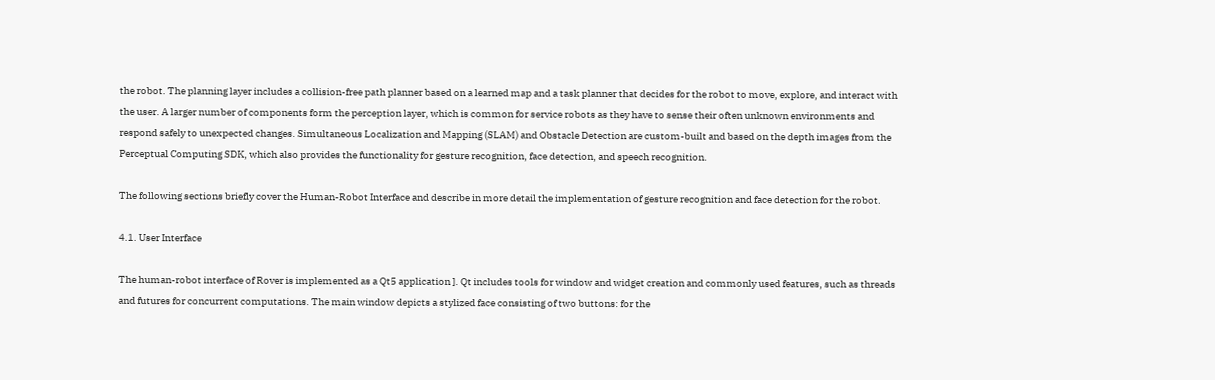the robot. The planning layer includes a collision-free path planner based on a learned map and a task planner that decides for the robot to move, explore, and interact with the user. A larger number of components form the perception layer, which is common for service robots as they have to sense their often unknown environments and respond safely to unexpected changes. Simultaneous Localization and Mapping (SLAM) and Obstacle Detection are custom-built and based on the depth images from the Perceptual Computing SDK, which also provides the functionality for gesture recognition, face detection, and speech recognition.

The following sections briefly cover the Human-Robot Interface and describe in more detail the implementation of gesture recognition and face detection for the robot.

4.1. User Interface

The human-robot interface of Rover is implemented as a Qt5 application ]. Qt includes tools for window and widget creation and commonly used features, such as threads and futures for concurrent computations. The main window depicts a stylized face consisting of two buttons: for the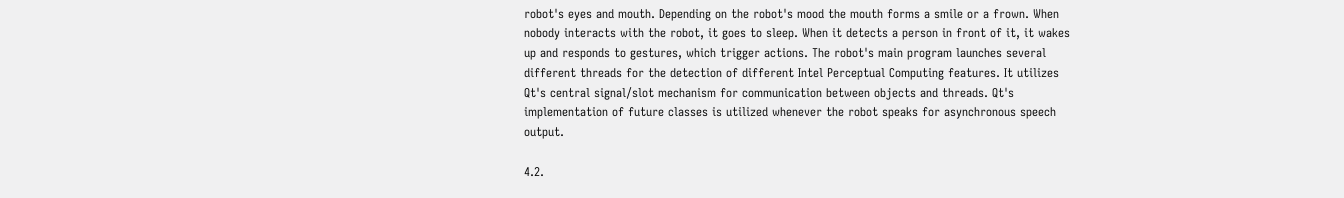robot's eyes and mouth. Depending on the robot's mood the mouth forms a smile or a frown. When nobody interacts with the robot, it goes to sleep. When it detects a person in front of it, it wakes up and responds to gestures, which trigger actions. The robot's main program launches several different threads for the detection of different Intel Perceptual Computing features. It utilizes Qt's central signal/slot mechanism for communication between objects and threads. Qt's implementation of future classes is utilized whenever the robot speaks for asynchronous speech output.

4.2.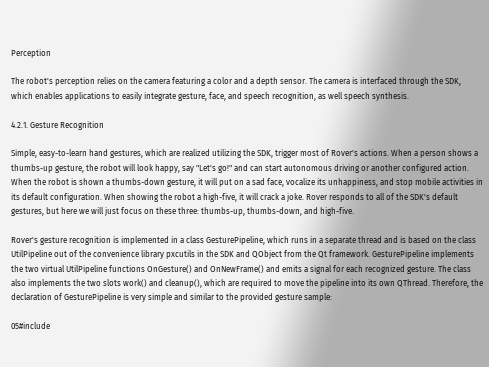Perception

The robot's perception relies on the camera featuring a color and a depth sensor. The camera is interfaced through the SDK, which enables applications to easily integrate gesture, face, and speech recognition, as well speech synthesis.

4.2.1. Gesture Recognition

Simple, easy-to-learn hand gestures, which are realized utilizing the SDK, trigger most of Rover's actions. When a person shows a thumbs-up gesture, the robot will look happy, say "Let's go!" and can start autonomous driving or another configured action. When the robot is shown a thumbs-down gesture, it will put on a sad face, vocalize its unhappiness, and stop mobile activities in its default configuration. When showing the robot a high-five, it will crack a joke. Rover responds to all of the SDK's default gestures, but here we will just focus on these three: thumbs-up, thumbs-down, and high-five.

Rover's gesture recognition is implemented in a class GesturePipeline, which runs in a separate thread and is based on the class UtilPipeline out of the convenience library pxcutils in the SDK and QObject from the Qt framework. GesturePipeline implements the two virtual UtilPipeline functions OnGesture() and OnNewFrame() and emits a signal for each recognized gesture. The class also implements the two slots work() and cleanup(), which are required to move the pipeline into its own QThread. Therefore, the declaration of GesturePipeline is very simple and similar to the provided gesture sample:

05#include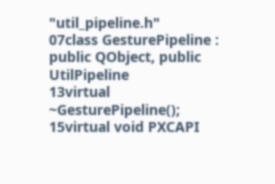"util_pipeline.h"
07class GesturePipeline : public QObject, public UtilPipeline
13virtual ~GesturePipeline();
15virtual void PXCAPI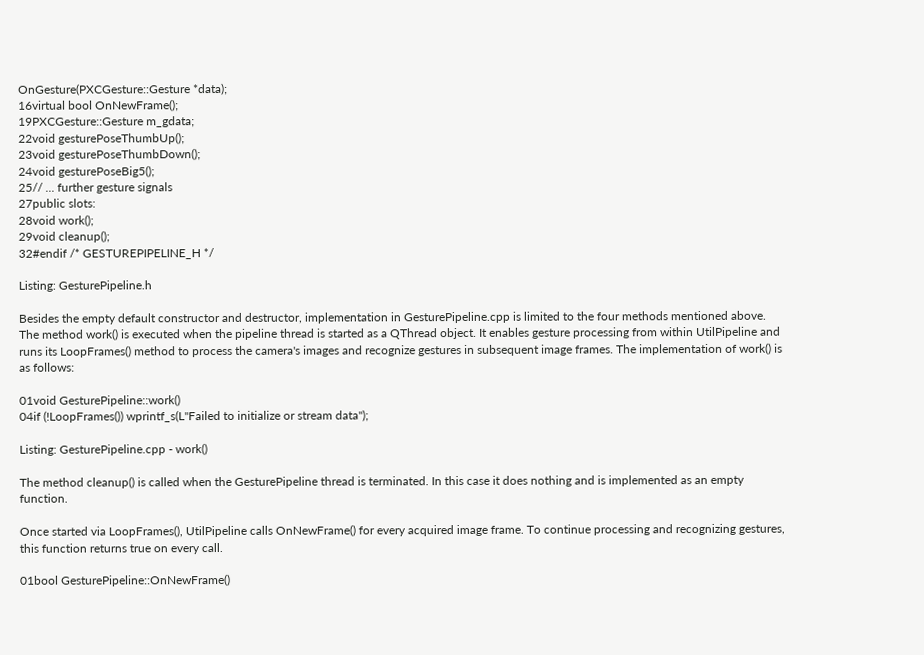OnGesture(PXCGesture::Gesture *data);
16virtual bool OnNewFrame();
19PXCGesture::Gesture m_gdata;
22void gesturePoseThumbUp();
23void gesturePoseThumbDown();
24void gesturePoseBig5();
25// ... further gesture signals
27public slots:
28void work();
29void cleanup();
32#endif /* GESTUREPIPELINE_H */

Listing: GesturePipeline.h

Besides the empty default constructor and destructor, implementation in GesturePipeline.cpp is limited to the four methods mentioned above. The method work() is executed when the pipeline thread is started as a QThread object. It enables gesture processing from within UtilPipeline and runs its LoopFrames() method to process the camera's images and recognize gestures in subsequent image frames. The implementation of work() is as follows:

01void GesturePipeline::work()
04if (!LoopFrames()) wprintf_s(L"Failed to initialize or stream data");

Listing: GesturePipeline.cpp - work()

The method cleanup() is called when the GesturePipeline thread is terminated. In this case it does nothing and is implemented as an empty function.

Once started via LoopFrames(), UtilPipeline calls OnNewFrame() for every acquired image frame. To continue processing and recognizing gestures, this function returns true on every call.

01bool GesturePipeline::OnNewFrame()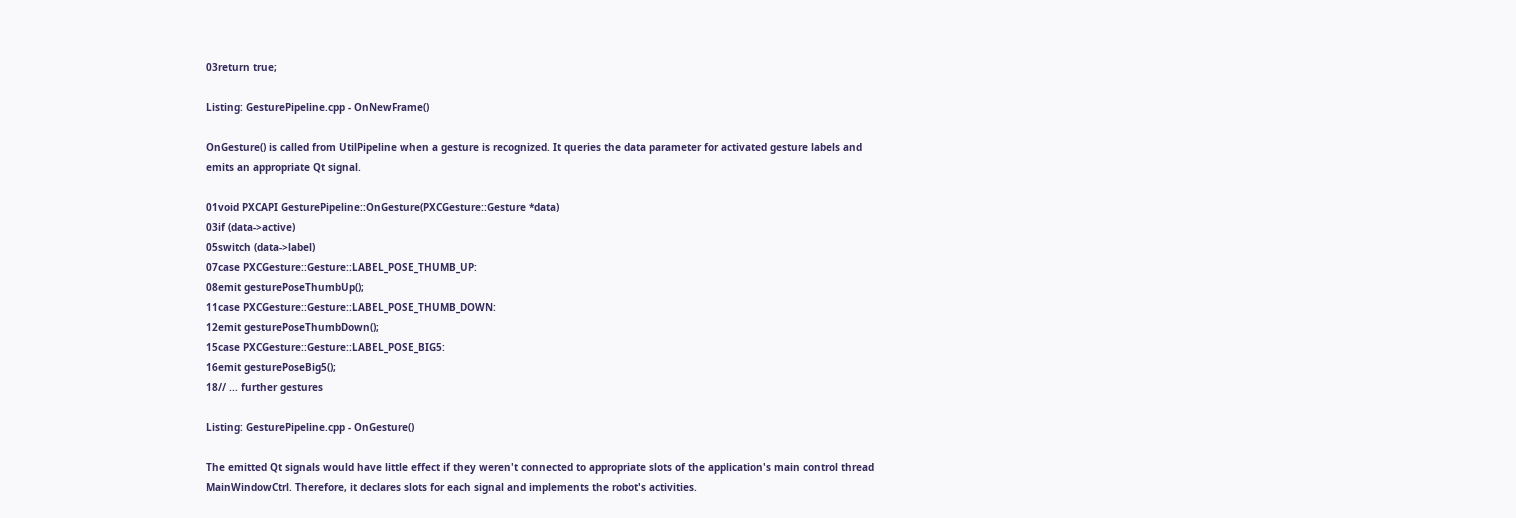03return true;

Listing: GesturePipeline.cpp - OnNewFrame()

OnGesture() is called from UtilPipeline when a gesture is recognized. It queries the data parameter for activated gesture labels and emits an appropriate Qt signal.

01void PXCAPI GesturePipeline::OnGesture(PXCGesture::Gesture *data)
03if (data->active)
05switch (data->label)
07case PXCGesture::Gesture::LABEL_POSE_THUMB_UP:
08emit gesturePoseThumbUp();
11case PXCGesture::Gesture::LABEL_POSE_THUMB_DOWN:
12emit gesturePoseThumbDown();
15case PXCGesture::Gesture::LABEL_POSE_BIG5:
16emit gesturePoseBig5();
18// ... further gestures

Listing: GesturePipeline.cpp - OnGesture()

The emitted Qt signals would have little effect if they weren't connected to appropriate slots of the application's main control thread MainWindowCtrl. Therefore, it declares slots for each signal and implements the robot's activities.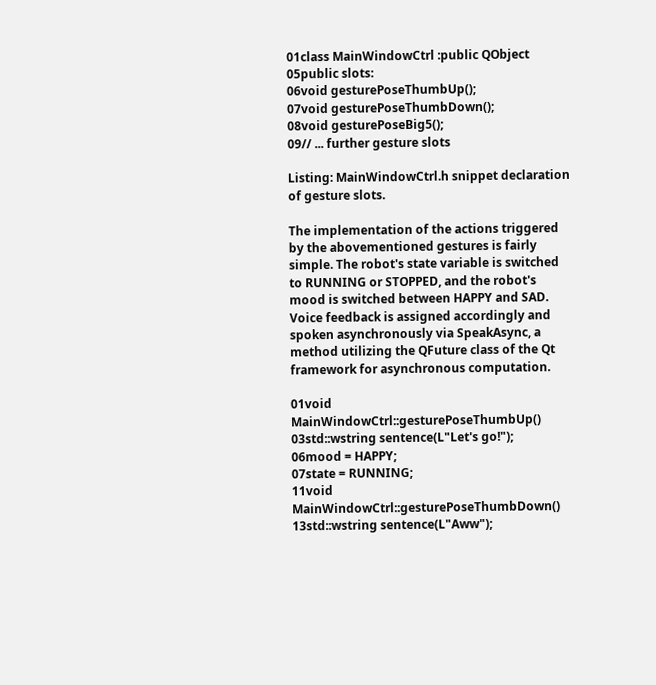01class MainWindowCtrl :public QObject
05public slots:
06void gesturePoseThumbUp();
07void gesturePoseThumbDown();
08void gesturePoseBig5();
09// ... further gesture slots

Listing: MainWindowCtrl.h snippet declaration of gesture slots.

The implementation of the actions triggered by the abovementioned gestures is fairly simple. The robot's state variable is switched to RUNNING or STOPPED, and the robot's mood is switched between HAPPY and SAD. Voice feedback is assigned accordingly and spoken asynchronously via SpeakAsync, a method utilizing the QFuture class of the Qt framework for asynchronous computation.

01void MainWindowCtrl::gesturePoseThumbUp()
03std::wstring sentence(L"Let's go!");
06mood = HAPPY;
07state = RUNNING;
11void MainWindowCtrl::gesturePoseThumbDown()
13std::wstring sentence(L"Aww");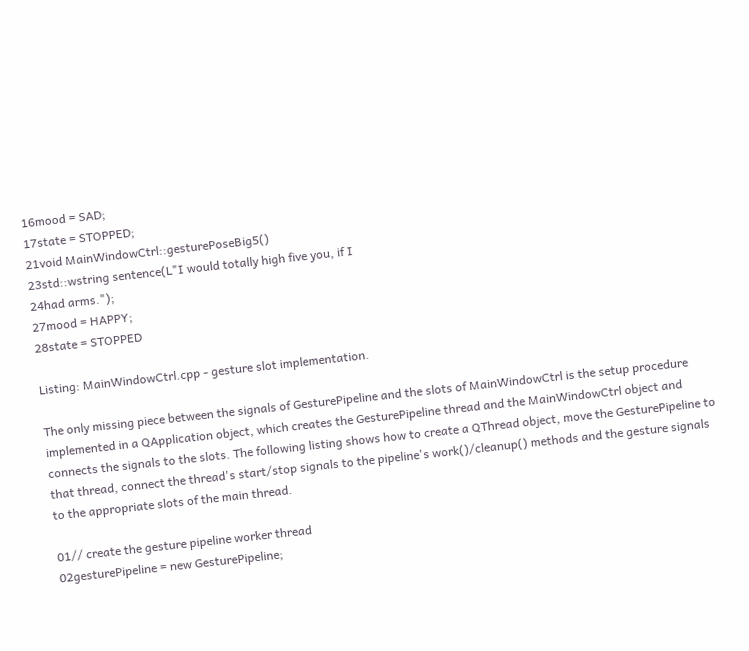16mood = SAD;
17state = STOPPED;
21void MainWindowCtrl::gesturePoseBig5()
23std::wstring sentence(L"I would totally high five you, if I
24had arms.");
27mood = HAPPY;
28state = STOPPED

Listing: MainWindowCtrl.cpp - gesture slot implementation.

The only missing piece between the signals of GesturePipeline and the slots of MainWindowCtrl is the setup procedure implemented in a QApplication object, which creates the GesturePipeline thread and the MainWindowCtrl object and connects the signals to the slots. The following listing shows how to create a QThread object, move the GesturePipeline to that thread, connect the thread's start/stop signals to the pipeline's work()/cleanup() methods and the gesture signals to the appropriate slots of the main thread.

01// create the gesture pipeline worker thread
02gesturePipeline = new GesturePipeline;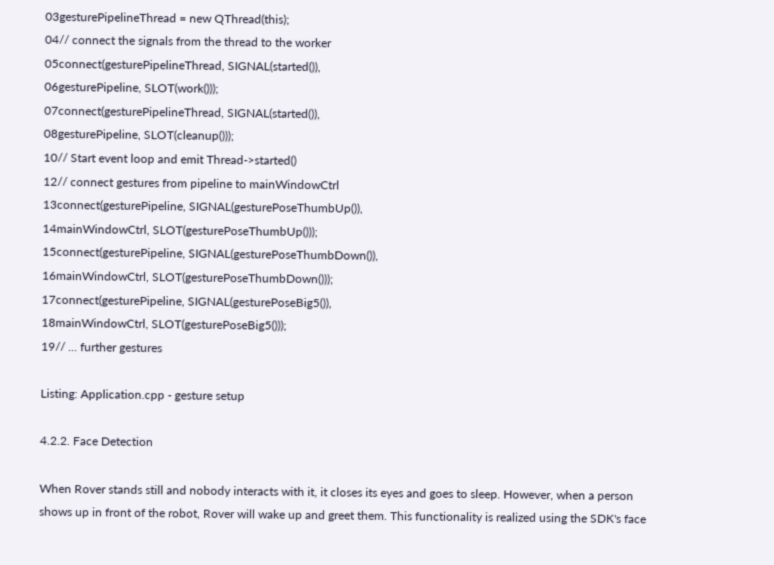03gesturePipelineThread = new QThread(this);
04// connect the signals from the thread to the worker
05connect(gesturePipelineThread, SIGNAL(started()),
06gesturePipeline, SLOT(work()));
07connect(gesturePipelineThread, SIGNAL(started()),
08gesturePipeline, SLOT(cleanup()));
10// Start event loop and emit Thread->started()
12// connect gestures from pipeline to mainWindowCtrl
13connect(gesturePipeline, SIGNAL(gesturePoseThumbUp()),
14mainWindowCtrl, SLOT(gesturePoseThumbUp()));
15connect(gesturePipeline, SIGNAL(gesturePoseThumbDown()),
16mainWindowCtrl, SLOT(gesturePoseThumbDown()));
17connect(gesturePipeline, SIGNAL(gesturePoseBig5()),
18mainWindowCtrl, SLOT(gesturePoseBig5()));
19// ... further gestures

Listing: Application.cpp - gesture setup

4.2.2. Face Detection

When Rover stands still and nobody interacts with it, it closes its eyes and goes to sleep. However, when a person shows up in front of the robot, Rover will wake up and greet them. This functionality is realized using the SDK's face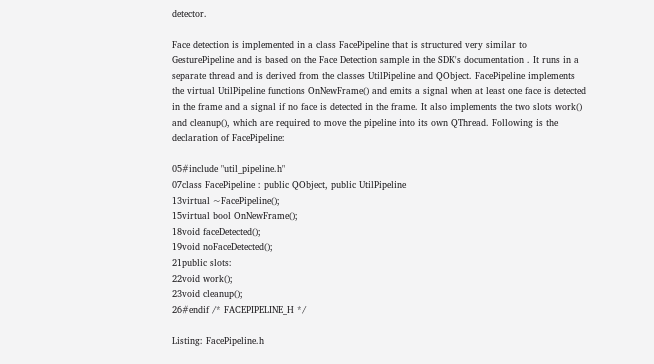detector.

Face detection is implemented in a class FacePipeline that is structured very similar to GesturePipeline and is based on the Face Detection sample in the SDK's documentation . It runs in a separate thread and is derived from the classes UtilPipeline and QObject. FacePipeline implements the virtual UtilPipeline functions OnNewFrame() and emits a signal when at least one face is detected in the frame and a signal if no face is detected in the frame. It also implements the two slots work() and cleanup(), which are required to move the pipeline into its own QThread. Following is the declaration of FacePipeline:

05#include "util_pipeline.h"
07class FacePipeline : public QObject, public UtilPipeline
13virtual ~FacePipeline();
15virtual bool OnNewFrame();
18void faceDetected();
19void noFaceDetected();
21public slots:
22void work();
23void cleanup();
26#endif /* FACEPIPELINE_H */

Listing: FacePipeline.h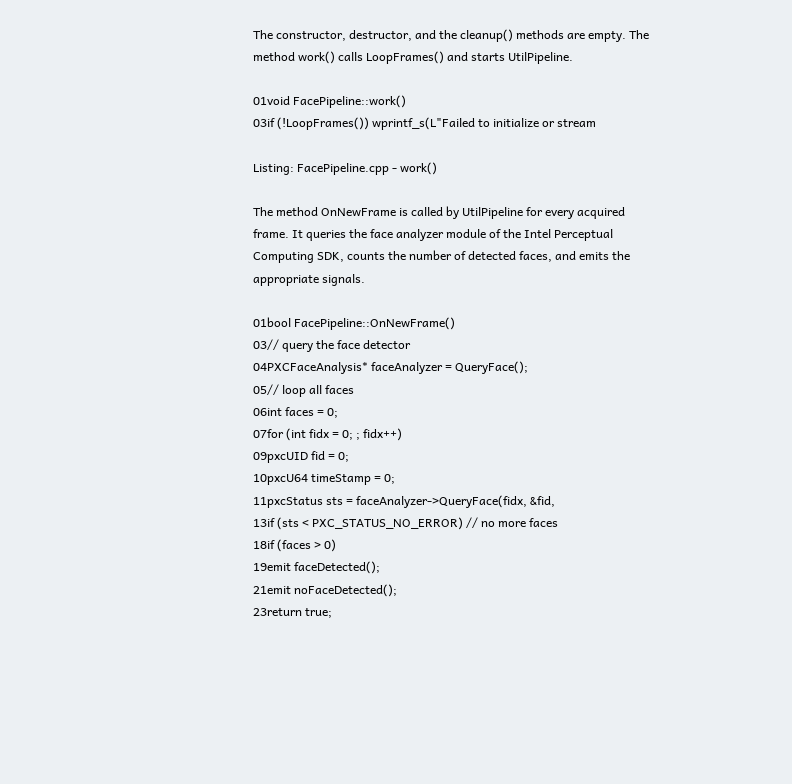The constructor, destructor, and the cleanup() methods are empty. The method work() calls LoopFrames() and starts UtilPipeline.

01void FacePipeline::work()
03if (!LoopFrames()) wprintf_s(L"Failed to initialize or stream

Listing: FacePipeline.cpp - work()

The method OnNewFrame is called by UtilPipeline for every acquired frame. It queries the face analyzer module of the Intel Perceptual Computing SDK, counts the number of detected faces, and emits the appropriate signals.

01bool FacePipeline::OnNewFrame()
03// query the face detector
04PXCFaceAnalysis* faceAnalyzer = QueryFace();
05// loop all faces
06int faces = 0;
07for (int fidx = 0; ; fidx++)
09pxcUID fid = 0;
10pxcU64 timeStamp = 0;
11pxcStatus sts = faceAnalyzer->QueryFace(fidx, &fid,
13if (sts < PXC_STATUS_NO_ERROR) // no more faces
18if (faces > 0)
19emit faceDetected();
21emit noFaceDetected();
23return true;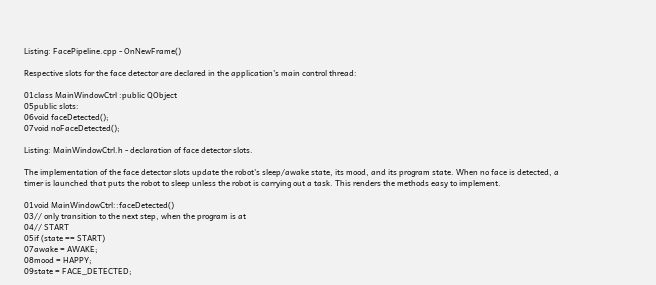Listing: FacePipeline.cpp - OnNewFrame()

Respective slots for the face detector are declared in the application's main control thread:

01class MainWindowCtrl :public QObject
05public slots:
06void faceDetected();
07void noFaceDetected();

Listing: MainWindowCtrl.h - declaration of face detector slots.

The implementation of the face detector slots update the robot's sleep/awake state, its mood, and its program state. When no face is detected, a timer is launched that puts the robot to sleep unless the robot is carrying out a task. This renders the methods easy to implement.

01void MainWindowCtrl::faceDetected()
03// only transition to the next step, when the program is at
04// START
05if (state == START)
07awake = AWAKE;
08mood = HAPPY;
09state = FACE_DETECTED;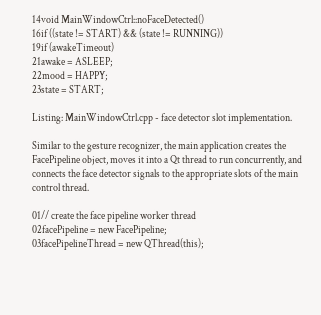14void MainWindowCtrl::noFaceDetected()
16if ((state != START) && (state != RUNNING))
19if (awakeTimeout)
21awake = ASLEEP;
22mood = HAPPY;
23state = START;

Listing: MainWindowCtrl.cpp - face detector slot implementation.

Similar to the gesture recognizer, the main application creates the FacePipeline object, moves it into a Qt thread to run concurrently, and connects the face detector signals to the appropriate slots of the main control thread.

01// create the face pipeline worker thread
02facePipeline = new FacePipeline;
03facePipelineThread = new QThread(this);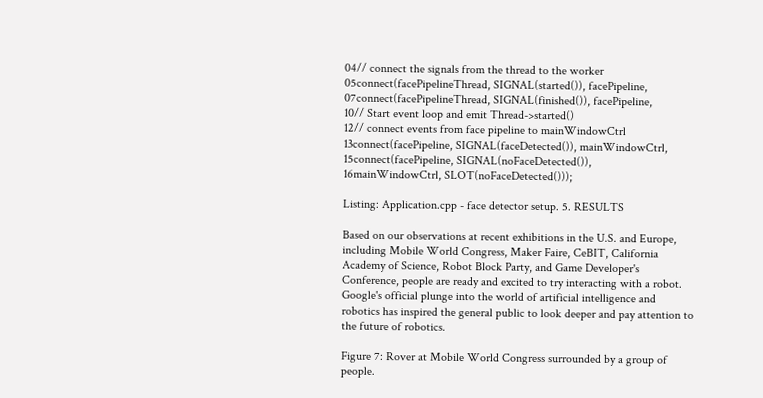04// connect the signals from the thread to the worker
05connect(facePipelineThread, SIGNAL(started()), facePipeline,
07connect(facePipelineThread, SIGNAL(finished()), facePipeline,
10// Start event loop and emit Thread->started()
12// connect events from face pipeline to mainWindowCtrl
13connect(facePipeline, SIGNAL(faceDetected()), mainWindowCtrl,
15connect(facePipeline, SIGNAL(noFaceDetected()),
16mainWindowCtrl, SLOT(noFaceDetected()));

Listing: Application.cpp - face detector setup. 5. RESULTS

Based on our observations at recent exhibitions in the U.S. and Europe, including Mobile World Congress, Maker Faire, CeBIT, California Academy of Science, Robot Block Party, and Game Developer's Conference, people are ready and excited to try interacting with a robot. Google's official plunge into the world of artificial intelligence and robotics has inspired the general public to look deeper and pay attention to the future of robotics.

Figure 7: Rover at Mobile World Congress surrounded by a group of people.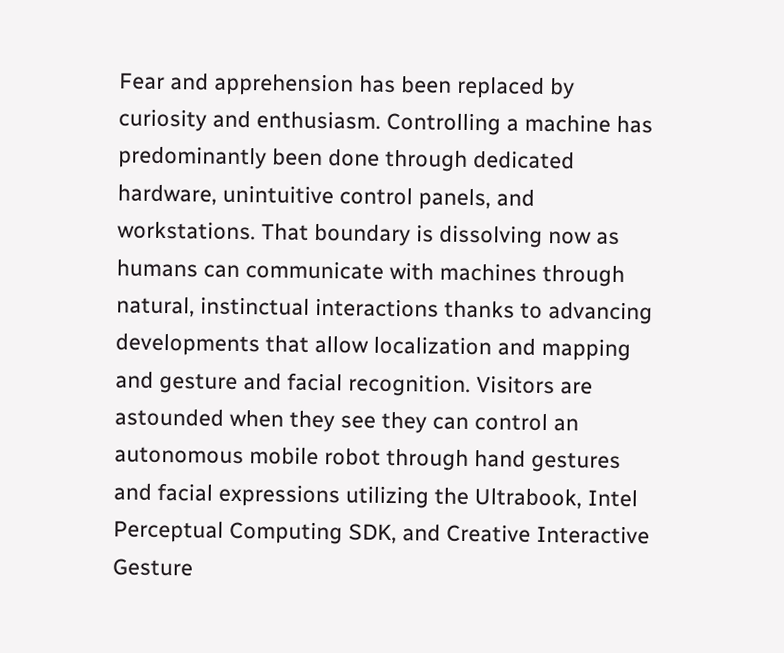Fear and apprehension has been replaced by curiosity and enthusiasm. Controlling a machine has predominantly been done through dedicated hardware, unintuitive control panels, and workstations. That boundary is dissolving now as humans can communicate with machines through natural, instinctual interactions thanks to advancing developments that allow localization and mapping and gesture and facial recognition. Visitors are astounded when they see they can control an autonomous mobile robot through hand gestures and facial expressions utilizing the Ultrabook, Intel Perceptual Computing SDK, and Creative Interactive Gesture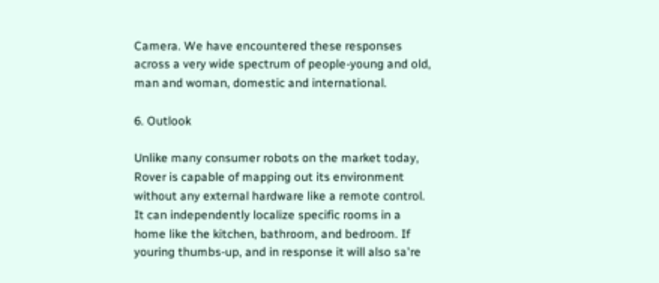Camera. We have encountered these responses across a very wide spectrum of people-young and old, man and woman, domestic and international.

6. Outlook

Unlike many consumer robots on the market today, Rover is capable of mapping out its environment without any external hardware like a remote control. It can independently localize specific rooms in a home like the kitchen, bathroom, and bedroom. If youring thumbs-up, and in response it will also sa're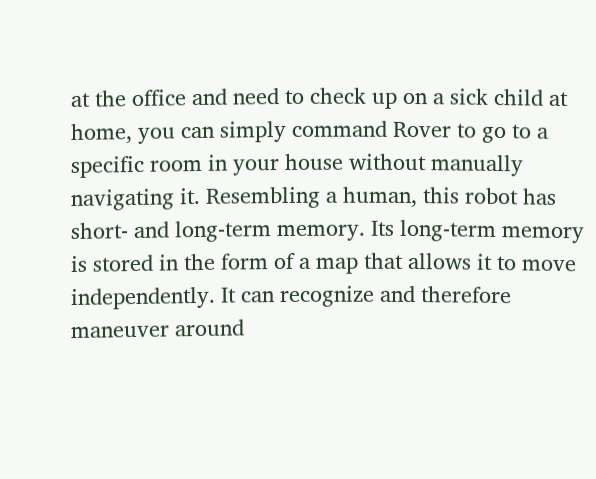at the office and need to check up on a sick child at home, you can simply command Rover to go to a specific room in your house without manually navigating it. Resembling a human, this robot has short- and long-term memory. Its long-term memory is stored in the form of a map that allows it to move independently. It can recognize and therefore maneuver around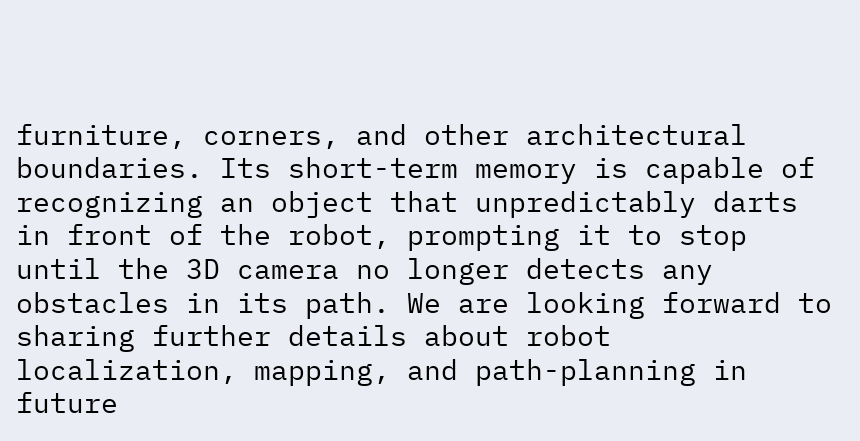furniture, corners, and other architectural boundaries. Its short-term memory is capable of recognizing an object that unpredictably darts in front of the robot, prompting it to stop until the 3D camera no longer detects any obstacles in its path. We are looking forward to sharing further details about robot localization, mapping, and path-planning in future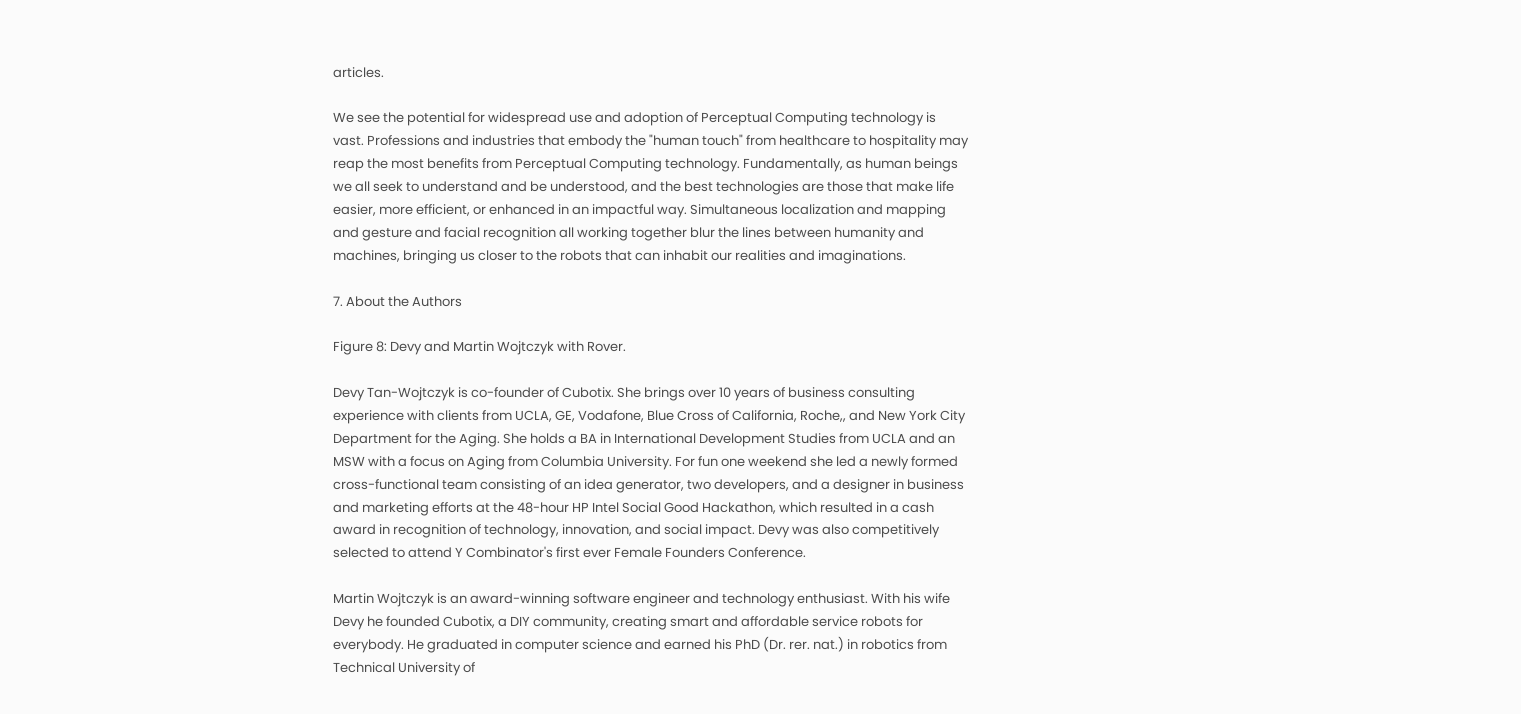articles.

We see the potential for widespread use and adoption of Perceptual Computing technology is vast. Professions and industries that embody the "human touch" from healthcare to hospitality may reap the most benefits from Perceptual Computing technology. Fundamentally, as human beings we all seek to understand and be understood, and the best technologies are those that make life easier, more efficient, or enhanced in an impactful way. Simultaneous localization and mapping and gesture and facial recognition all working together blur the lines between humanity and machines, bringing us closer to the robots that can inhabit our realities and imaginations.

7. About the Authors

Figure 8: Devy and Martin Wojtczyk with Rover.

Devy Tan-Wojtczyk is co-founder of Cubotix. She brings over 10 years of business consulting experience with clients from UCLA, GE, Vodafone, Blue Cross of California, Roche,, and New York City Department for the Aging. She holds a BA in International Development Studies from UCLA and an MSW with a focus on Aging from Columbia University. For fun one weekend she led a newly formed cross-functional team consisting of an idea generator, two developers, and a designer in business and marketing efforts at the 48-hour HP Intel Social Good Hackathon, which resulted in a cash award in recognition of technology, innovation, and social impact. Devy was also competitively selected to attend Y Combinator's first ever Female Founders Conference.

Martin Wojtczyk is an award-winning software engineer and technology enthusiast. With his wife Devy he founded Cubotix, a DIY community, creating smart and affordable service robots for everybody. He graduated in computer science and earned his PhD (Dr. rer. nat.) in robotics from Technical University of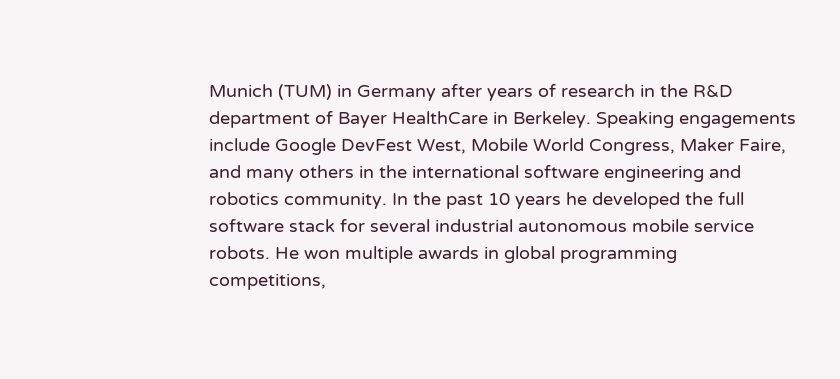Munich (TUM) in Germany after years of research in the R&D department of Bayer HealthCare in Berkeley. Speaking engagements include Google DevFest West, Mobile World Congress, Maker Faire, and many others in the international software engineering and robotics community. In the past 10 years he developed the full software stack for several industrial autonomous mobile service robots. He won multiple awards in global programming competitions,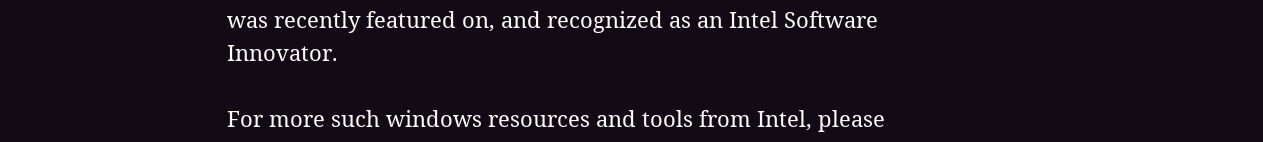was recently featured on, and recognized as an Intel Software Innovator.

For more such windows resources and tools from Intel, please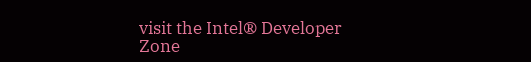visit the Intel® Developer Zone